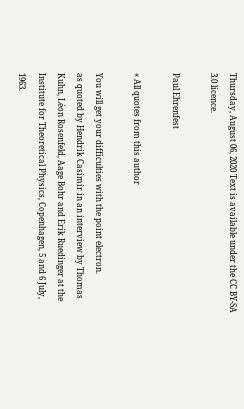Thursday, August 06, 2020 Text is available under the CC BY-SA 3.0 licence.

Paul Ehrenfest

« All quotes from this author

You will get your difficulties with the point electron.
as quoted by Hendrik Casimir in an interview by Thomas Kuhn, Léon Rosenfeld, Aage Bohr and Erik Ruedinger at the Institute for Theoretical Physics, Copenhagen, 5 and 6 July, 1963.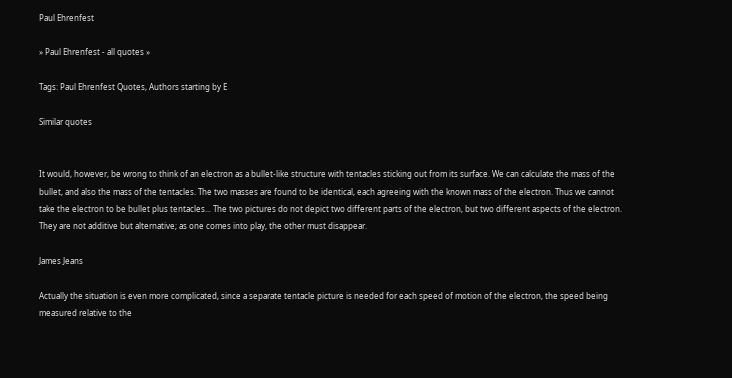Paul Ehrenfest

» Paul Ehrenfest - all quotes »

Tags: Paul Ehrenfest Quotes, Authors starting by E

Similar quotes


It would, however, be wrong to think of an electron as a bullet-like structure with tentacles sticking out from its surface. We can calculate the mass of the bullet, and also the mass of the tentacles. The two masses are found to be identical, each agreeing with the known mass of the electron. Thus we cannot take the electron to be bullet plus tentacles... The two pictures do not depict two different parts of the electron, but two different aspects of the electron. They are not additive but alternative; as one comes into play, the other must disappear.

James Jeans

Actually the situation is even more complicated, since a separate tentacle picture is needed for each speed of motion of the electron, the speed being measured relative to the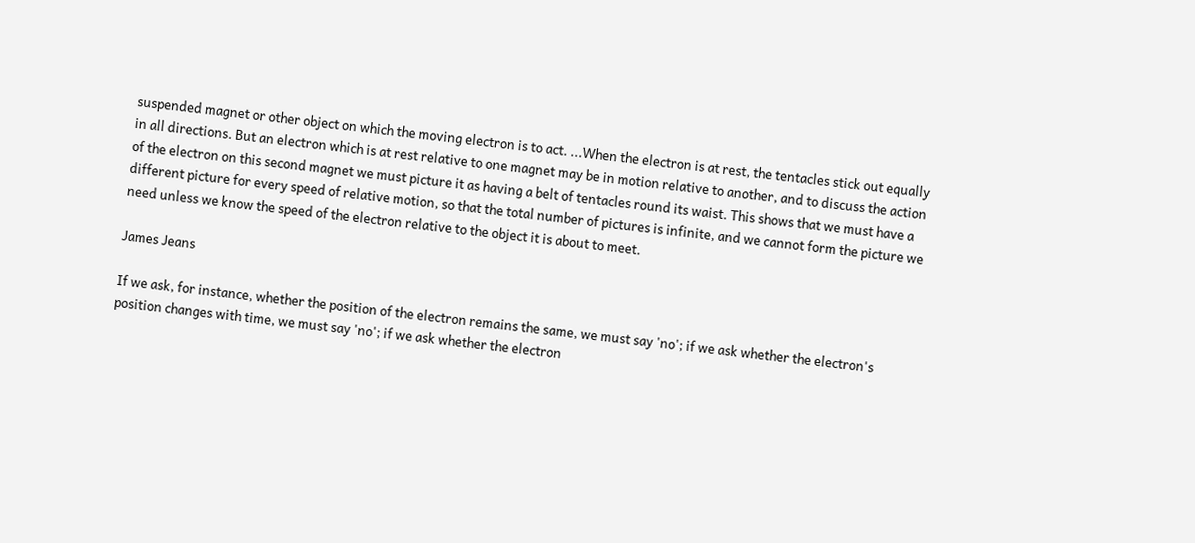suspended magnet or other object on which the moving electron is to act. ...When the electron is at rest, the tentacles stick out equally in all directions. But an electron which is at rest relative to one magnet may be in motion relative to another, and to discuss the action of the electron on this second magnet we must picture it as having a belt of tentacles round its waist. This shows that we must have a different picture for every speed of relative motion, so that the total number of pictures is infinite, and we cannot form the picture we need unless we know the speed of the electron relative to the object it is about to meet.

James Jeans

If we ask, for instance, whether the position of the electron remains the same, we must say 'no'; if we ask whether the electron's position changes with time, we must say 'no'; if we ask whether the electron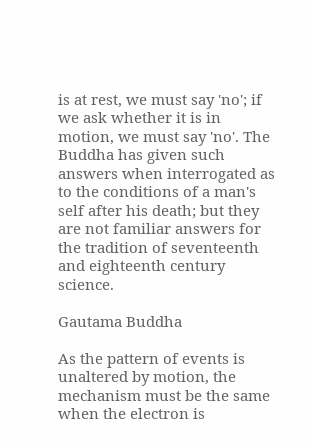is at rest, we must say 'no'; if we ask whether it is in motion, we must say 'no'. The Buddha has given such answers when interrogated as to the conditions of a man's self after his death; but they are not familiar answers for the tradition of seventeenth and eighteenth century science.

Gautama Buddha

As the pattern of events is unaltered by motion, the mechanism must be the same when the electron is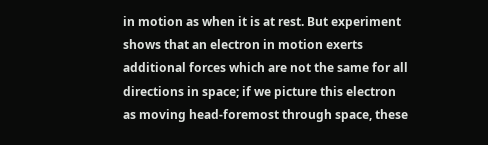in motion as when it is at rest. But experiment shows that an electron in motion exerts additional forces which are not the same for all directions in space; if we picture this electron as moving head-foremost through space, these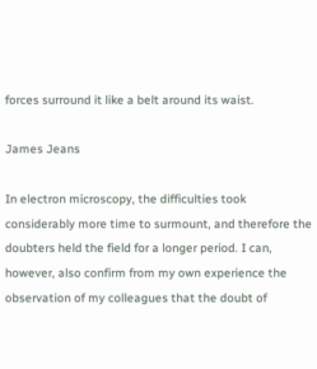forces surround it like a belt around its waist.

James Jeans

In electron microscopy, the difficulties took considerably more time to surmount, and therefore the doubters held the field for a longer period. I can, however, also confirm from my own experience the observation of my colleagues that the doubt of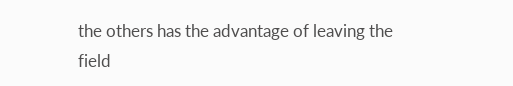the others has the advantage of leaving the field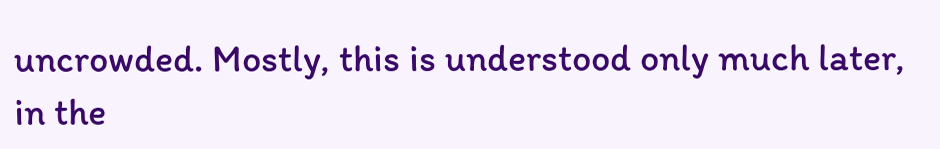uncrowded. Mostly, this is understood only much later, in the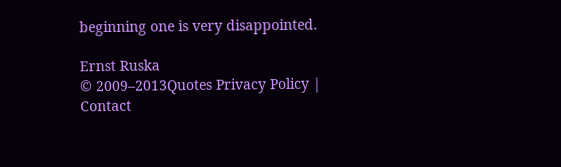beginning one is very disappointed.

Ernst Ruska
© 2009–2013Quotes Privacy Policy | Contact